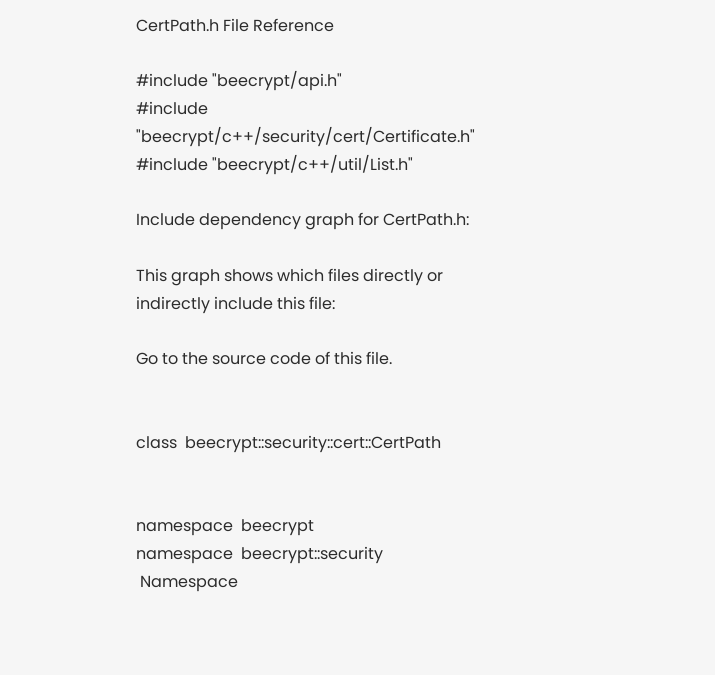CertPath.h File Reference

#include "beecrypt/api.h"
#include "beecrypt/c++/security/cert/Certificate.h"
#include "beecrypt/c++/util/List.h"

Include dependency graph for CertPath.h:

This graph shows which files directly or indirectly include this file:

Go to the source code of this file.


class  beecrypt::security::cert::CertPath


namespace  beecrypt
namespace  beecrypt::security
 Namespace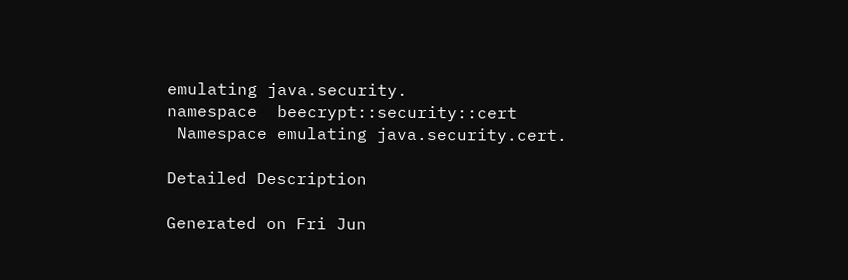emulating java.security.
namespace  beecrypt::security::cert
 Namespace emulating java.security.cert.

Detailed Description

Generated on Fri Jun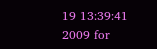19 13:39:41 2009 for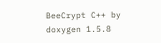BeeCrypt C++ by  doxygen 1.5.8